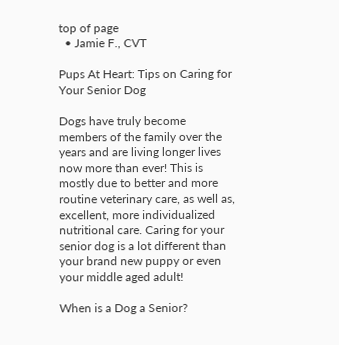top of page
  • Jamie F., CVT

Pups At Heart: Tips on Caring for Your Senior Dog

Dogs have truly become members of the family over the years and are living longer lives now more than ever! This is mostly due to better and more routine veterinary care, as well as, excellent, more individualized nutritional care. Caring for your senior dog is a lot different than your brand new puppy or even your middle aged adult!

When is a Dog a Senior?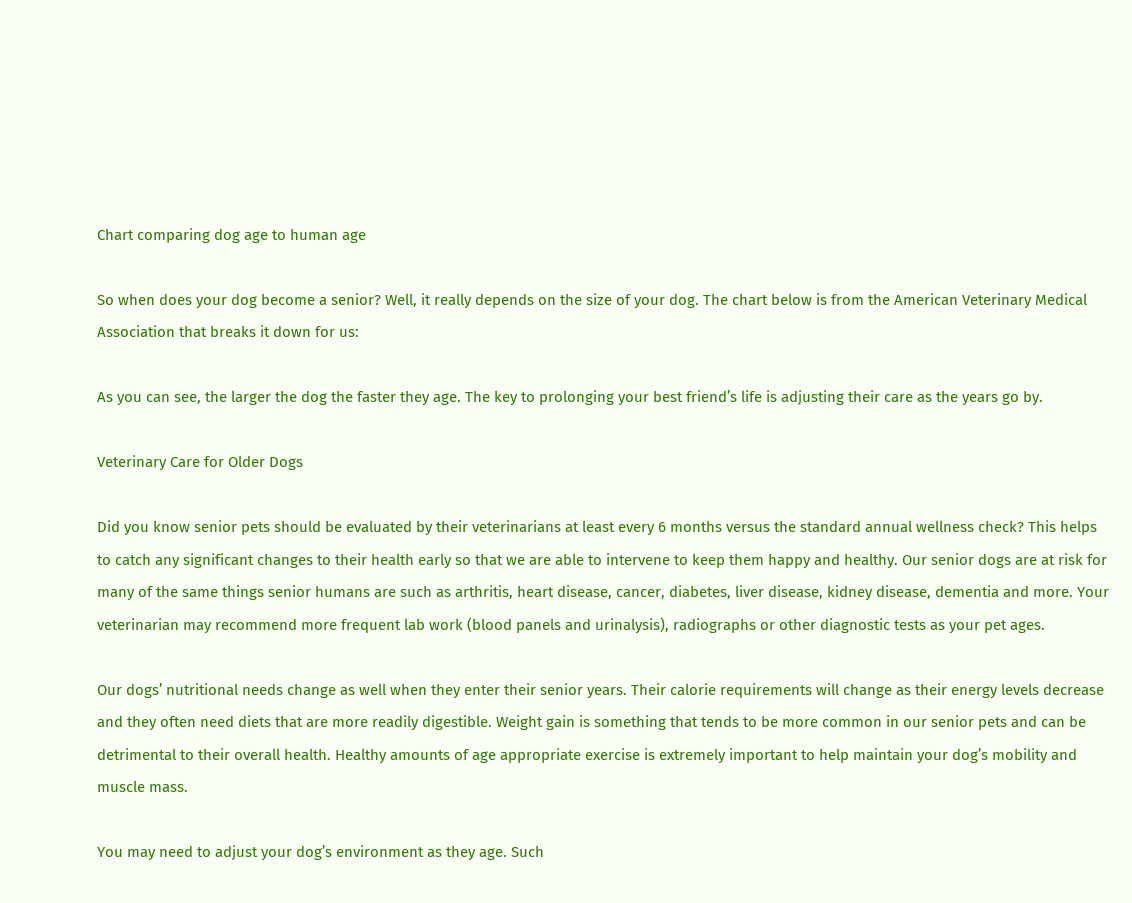Chart comparing dog age to human age

So when does your dog become a senior? Well, it really depends on the size of your dog. The chart below is from the American Veterinary Medical Association that breaks it down for us:

As you can see, the larger the dog the faster they age. The key to prolonging your best friend’s life is adjusting their care as the years go by.

Veterinary Care for Older Dogs

Did you know senior pets should be evaluated by their veterinarians at least every 6 months versus the standard annual wellness check? This helps to catch any significant changes to their health early so that we are able to intervene to keep them happy and healthy. Our senior dogs are at risk for many of the same things senior humans are such as arthritis, heart disease, cancer, diabetes, liver disease, kidney disease, dementia and more. Your veterinarian may recommend more frequent lab work (blood panels and urinalysis), radiographs or other diagnostic tests as your pet ages.

Our dogs’ nutritional needs change as well when they enter their senior years. Their calorie requirements will change as their energy levels decrease and they often need diets that are more readily digestible. Weight gain is something that tends to be more common in our senior pets and can be detrimental to their overall health. Healthy amounts of age appropriate exercise is extremely important to help maintain your dog’s mobility and muscle mass.

You may need to adjust your dog’s environment as they age. Such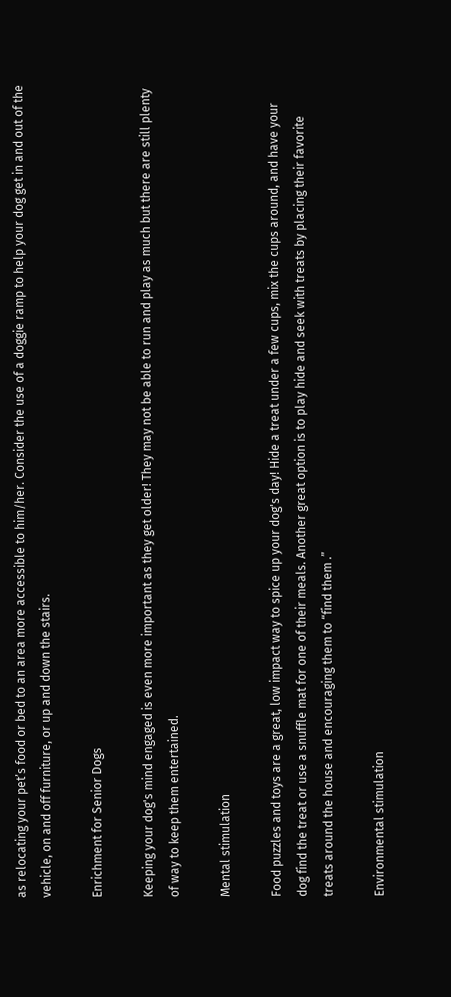as relocating your pet’s food or bed to an area more accessible to him/her. Consider the use of a doggie ramp to help your dog get in and out of the vehicle, on and off furniture, or up and down the stairs.

Enrichment for Senior Dogs

Keeping your dog's mind engaged is even more important as they get older! They may not be able to run and play as much but there are still plenty of way to keep them entertained.

Mental stimulation

Food puzzles and toys are a great, low impact way to spice up your dog's day! Hide a treat under a few cups, mix the cups around, and have your dog find the treat or use a snuffle mat for one of their meals. Another great option is to play hide and seek with treats by placing their favorite treats around the house and encouraging them to “find them .”

Environmental stimulation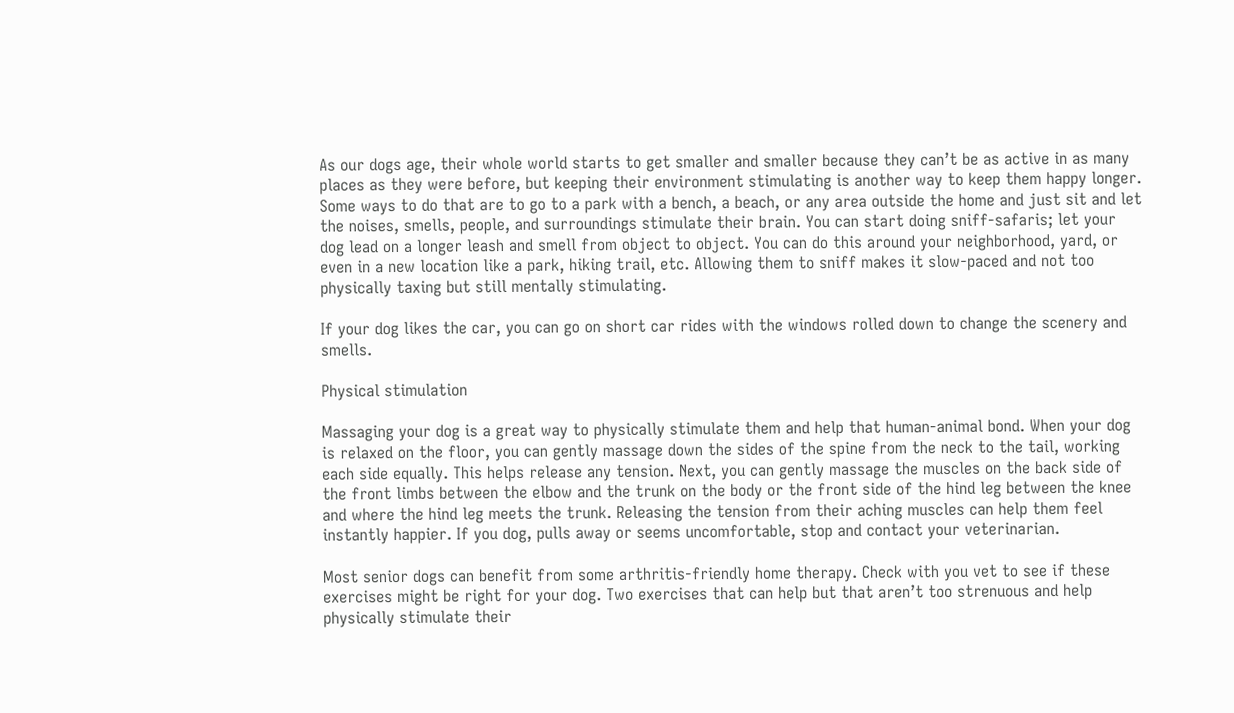As our dogs age, their whole world starts to get smaller and smaller because they can’t be as active in as many places as they were before, but keeping their environment stimulating is another way to keep them happy longer. Some ways to do that are to go to a park with a bench, a beach, or any area outside the home and just sit and let the noises, smells, people, and surroundings stimulate their brain. You can start doing sniff-safaris; let your dog lead on a longer leash and smell from object to object. You can do this around your neighborhood, yard, or even in a new location like a park, hiking trail, etc. Allowing them to sniff makes it slow-paced and not too physically taxing but still mentally stimulating.

If your dog likes the car, you can go on short car rides with the windows rolled down to change the scenery and smells.

Physical stimulation

Massaging your dog is a great way to physically stimulate them and help that human-animal bond. When your dog is relaxed on the floor, you can gently massage down the sides of the spine from the neck to the tail, working each side equally. This helps release any tension. Next, you can gently massage the muscles on the back side of the front limbs between the elbow and the trunk on the body or the front side of the hind leg between the knee and where the hind leg meets the trunk. Releasing the tension from their aching muscles can help them feel instantly happier. If you dog, pulls away or seems uncomfortable, stop and contact your veterinarian.

Most senior dogs can benefit from some arthritis-friendly home therapy. Check with you vet to see if these exercises might be right for your dog. Two exercises that can help but that aren’t too strenuous and help physically stimulate their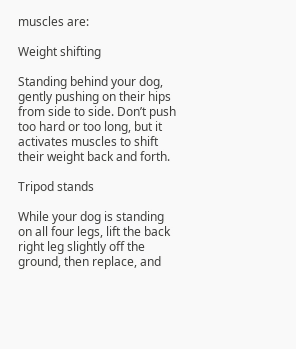muscles are:

Weight shifting

Standing behind your dog, gently pushing on their hips from side to side. Don’t push too hard or too long, but it activates muscles to shift their weight back and forth.

Tripod stands

While your dog is standing on all four legs, lift the back right leg slightly off the ground, then replace, and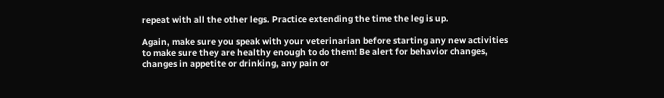repeat with all the other legs. Practice extending the time the leg is up.

Again, make sure you speak with your veterinarian before starting any new activities to make sure they are healthy enough to do them! Be alert for behavior changes, changes in appetite or drinking, any pain or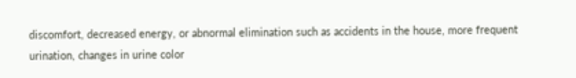discomfort, decreased energy, or abnormal elimination such as accidents in the house, more frequent urination, changes in urine color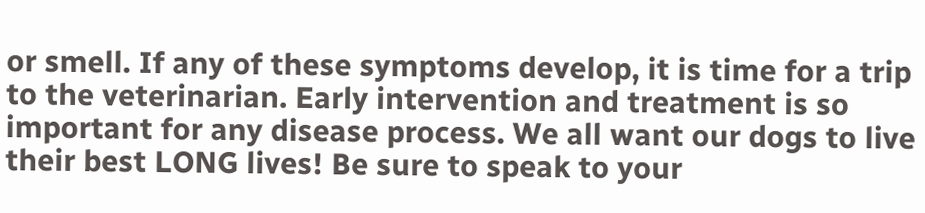or smell. If any of these symptoms develop, it is time for a trip to the veterinarian. Early intervention and treatment is so important for any disease process. We all want our dogs to live their best LONG lives! Be sure to speak to your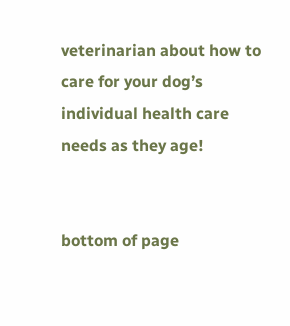veterinarian about how to care for your dog’s individual health care needs as they age!


bottom of page